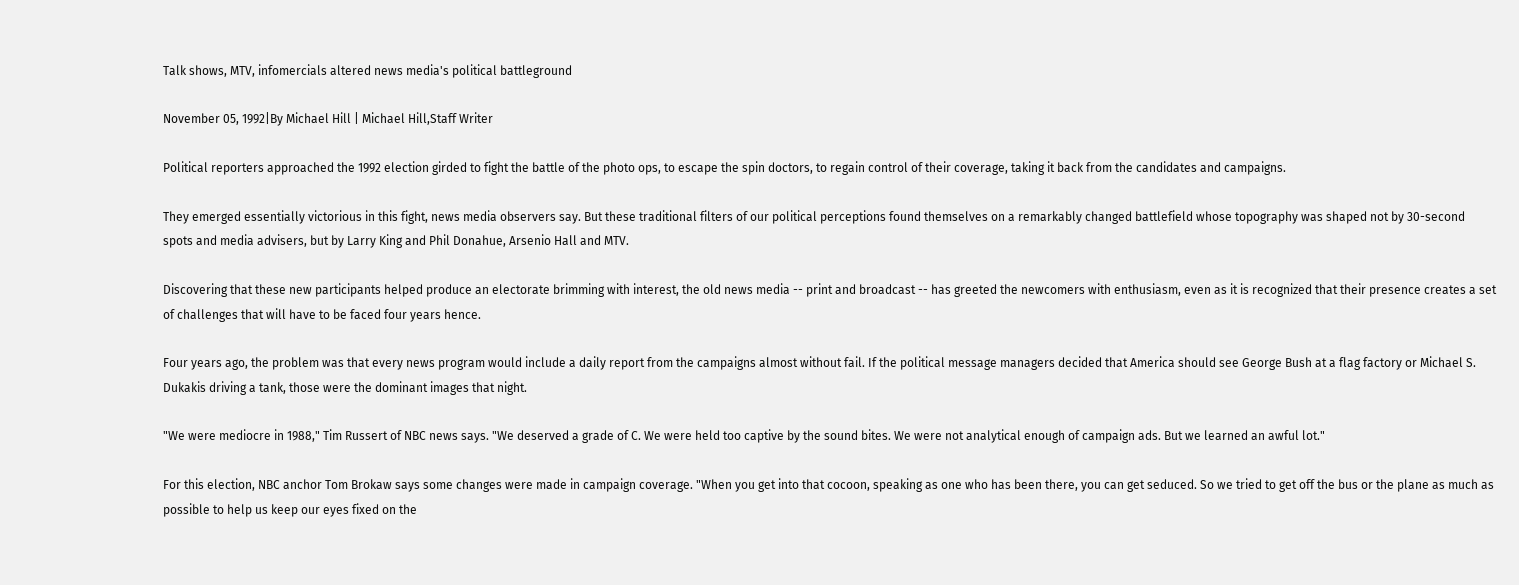Talk shows, MTV, infomercials altered news media's political battleground

November 05, 1992|By Michael Hill | Michael Hill,Staff Writer

Political reporters approached the 1992 election girded to fight the battle of the photo ops, to escape the spin doctors, to regain control of their coverage, taking it back from the candidates and campaigns.

They emerged essentially victorious in this fight, news media observers say. But these traditional filters of our political perceptions found themselves on a remarkably changed battlefield whose topography was shaped not by 30-second spots and media advisers, but by Larry King and Phil Donahue, Arsenio Hall and MTV.

Discovering that these new participants helped produce an electorate brimming with interest, the old news media -- print and broadcast -- has greeted the newcomers with enthusiasm, even as it is recognized that their presence creates a set of challenges that will have to be faced four years hence.

Four years ago, the problem was that every news program would include a daily report from the campaigns almost without fail. If the political message managers decided that America should see George Bush at a flag factory or Michael S. Dukakis driving a tank, those were the dominant images that night.

"We were mediocre in 1988," Tim Russert of NBC news says. "We deserved a grade of C. We were held too captive by the sound bites. We were not analytical enough of campaign ads. But we learned an awful lot."

For this election, NBC anchor Tom Brokaw says some changes were made in campaign coverage. "When you get into that cocoon, speaking as one who has been there, you can get seduced. So we tried to get off the bus or the plane as much as possible to help us keep our eyes fixed on the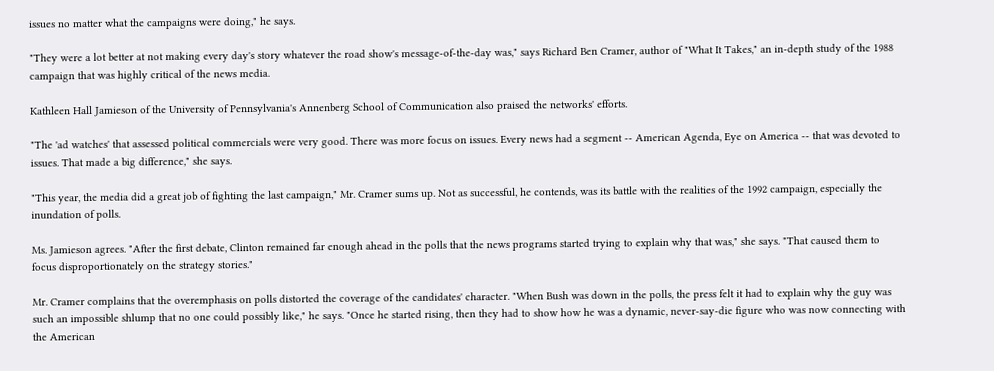issues no matter what the campaigns were doing," he says.

"They were a lot better at not making every day's story whatever the road show's message-of-the-day was," says Richard Ben Cramer, author of "What It Takes," an in-depth study of the 1988 campaign that was highly critical of the news media.

Kathleen Hall Jamieson of the University of Pennsylvania's Annenberg School of Communication also praised the networks' efforts.

"The 'ad watches' that assessed political commercials were very good. There was more focus on issues. Every news had a segment -- American Agenda, Eye on America -- that was devoted to issues. That made a big difference," she says.

"This year, the media did a great job of fighting the last campaign," Mr. Cramer sums up. Not as successful, he contends, was its battle with the realities of the 1992 campaign, especially the inundation of polls.

Ms. Jamieson agrees. "After the first debate, Clinton remained far enough ahead in the polls that the news programs started trying to explain why that was," she says. "That caused them to focus disproportionately on the strategy stories."

Mr. Cramer complains that the overemphasis on polls distorted the coverage of the candidates' character. "When Bush was down in the polls, the press felt it had to explain why the guy was such an impossible shlump that no one could possibly like," he says. "Once he started rising, then they had to show how he was a dynamic, never-say-die figure who was now connecting with the American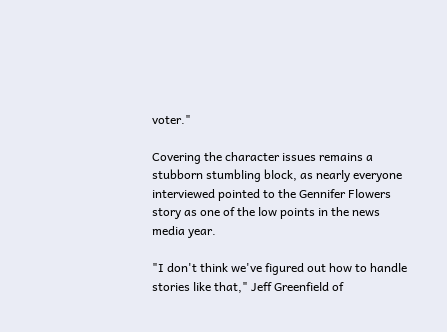voter."

Covering the character issues remains a stubborn stumbling block, as nearly everyone interviewed pointed to the Gennifer Flowers story as one of the low points in the news media year.

"I don't think we've figured out how to handle stories like that," Jeff Greenfield of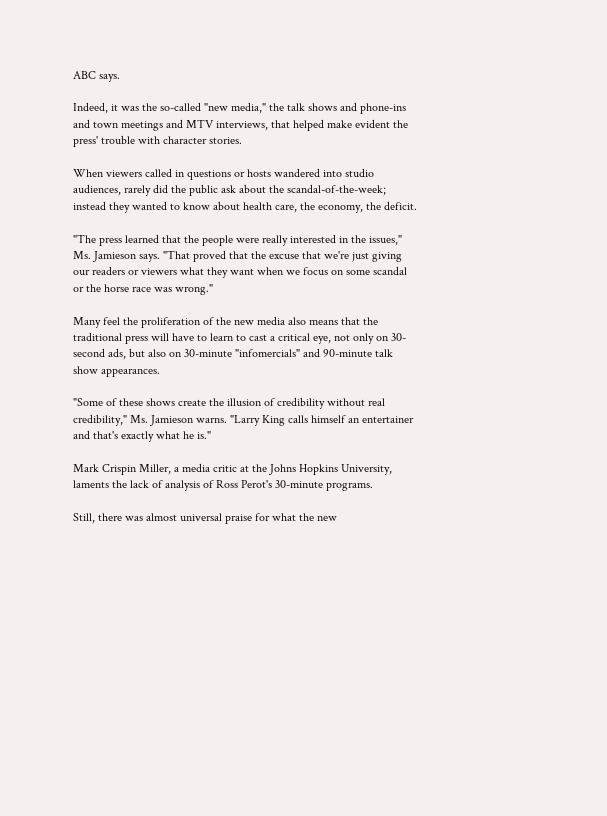ABC says.

Indeed, it was the so-called "new media," the talk shows and phone-ins and town meetings and MTV interviews, that helped make evident the press' trouble with character stories.

When viewers called in questions or hosts wandered into studio audiences, rarely did the public ask about the scandal-of-the-week; instead they wanted to know about health care, the economy, the deficit.

"The press learned that the people were really interested in the issues," Ms. Jamieson says. "That proved that the excuse that we're just giving our readers or viewers what they want when we focus on some scandal or the horse race was wrong."

Many feel the proliferation of the new media also means that the traditional press will have to learn to cast a critical eye, not only on 30-second ads, but also on 30-minute "infomercials" and 90-minute talk show appearances.

"Some of these shows create the illusion of credibility without real credibility," Ms. Jamieson warns. "Larry King calls himself an entertainer and that's exactly what he is."

Mark Crispin Miller, a media critic at the Johns Hopkins University, laments the lack of analysis of Ross Perot's 30-minute programs.

Still, there was almost universal praise for what the new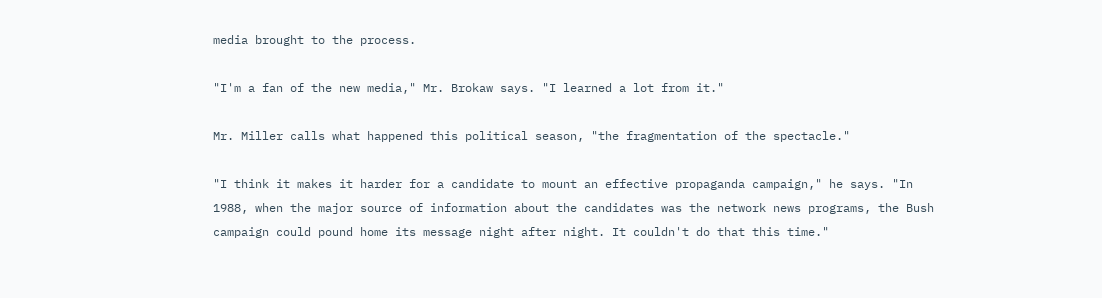media brought to the process.

"I'm a fan of the new media," Mr. Brokaw says. "I learned a lot from it."

Mr. Miller calls what happened this political season, "the fragmentation of the spectacle."

"I think it makes it harder for a candidate to mount an effective propaganda campaign," he says. "In 1988, when the major source of information about the candidates was the network news programs, the Bush campaign could pound home its message night after night. It couldn't do that this time."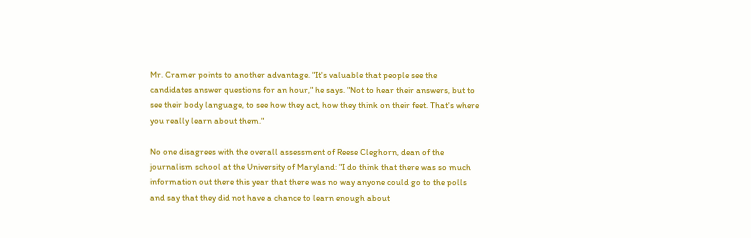Mr. Cramer points to another advantage. "It's valuable that people see the candidates answer questions for an hour," he says. "Not to hear their answers, but to see their body language, to see how they act, how they think on their feet. That's where you really learn about them."

No one disagrees with the overall assessment of Reese Cleghorn, dean of the journalism school at the University of Maryland: "I do think that there was so much information out there this year that there was no way anyone could go to the polls and say that they did not have a chance to learn enough about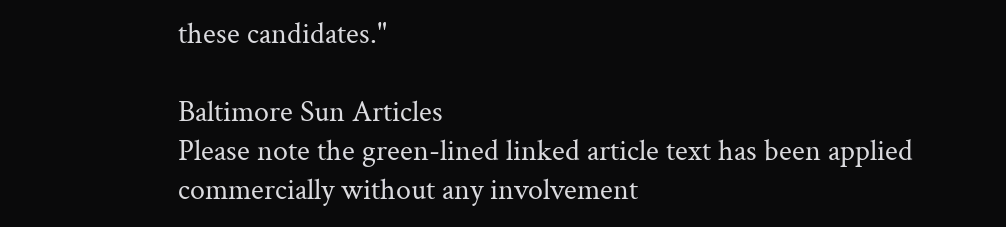these candidates."

Baltimore Sun Articles
Please note the green-lined linked article text has been applied commercially without any involvement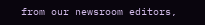from our newsroom editors,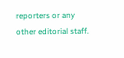reporters or any other editorial staff.